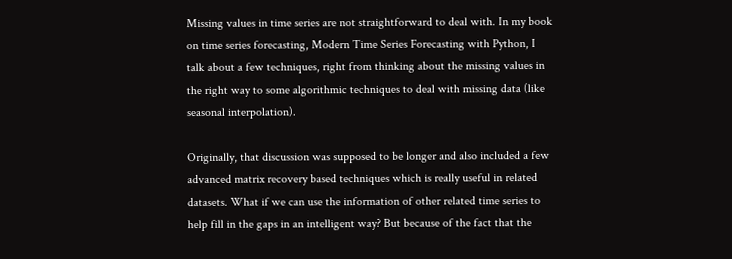Missing values in time series are not straightforward to deal with. In my book on time series forecasting, Modern Time Series Forecasting with Python, I talk about a few techniques, right from thinking about the missing values in the right way to some algorithmic techniques to deal with missing data (like seasonal interpolation).

Originally, that discussion was supposed to be longer and also included a few advanced matrix recovery based techniques which is really useful in related datasets. What if we can use the information of other related time series to help fill in the gaps in an intelligent way? But because of the fact that the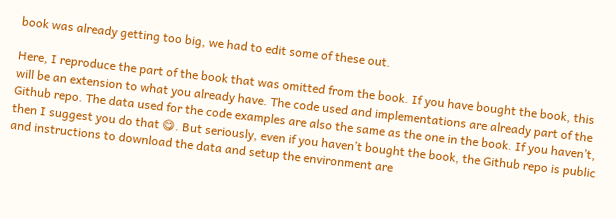book was already getting too big, we had to edit some of these out.

Here, I reproduce the part of the book that was omitted from the book. If you have bought the book, this will be an extension to what you already have. The code used and implementations are already part of the Github repo. The data used for the code examples are also the same as the one in the book. If you haven’t, then I suggest you do that 😋. But seriously, even if you haven’t bought the book, the Github repo is public and instructions to download the data and setup the environment are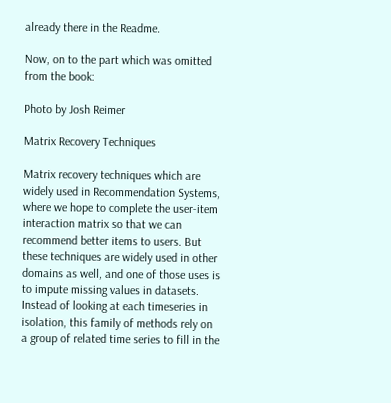already there in the Readme.

Now, on to the part which was omitted from the book:

Photo by Josh Reimer

Matrix Recovery Techniques

Matrix recovery techniques which are widely used in Recommendation Systems, where we hope to complete the user-item interaction matrix so that we can recommend better items to users. But these techniques are widely used in other domains as well, and one of those uses is to impute missing values in datasets. Instead of looking at each timeseries in isolation, this family of methods rely on a group of related time series to fill in the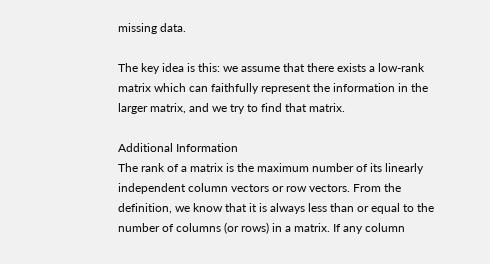missing data.

The key idea is this: we assume that there exists a low-rank matrix which can faithfully represent the information in the larger matrix, and we try to find that matrix.

Additional Information
The rank of a matrix is the maximum number of its linearly independent column vectors or row vectors. From the definition, we know that it is always less than or equal to the number of columns (or rows) in a matrix. If any column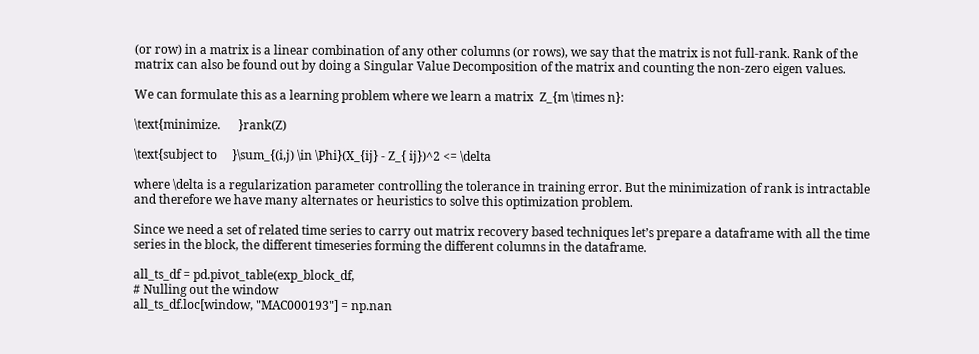(or row) in a matrix is a linear combination of any other columns (or rows), we say that the matrix is not full-rank. Rank of the matrix can also be found out by doing a Singular Value Decomposition of the matrix and counting the non-zero eigen values.

We can formulate this as a learning problem where we learn a matrix  Z_{m \times n}:

\text{minimize.      }rank(Z)

\text{subject to     }\sum_{(i,j) \in \Phi}(X_{ij} - Z_{ ij})^2 <= \delta

where \delta is a regularization parameter controlling the tolerance in training error. But the minimization of rank is intractable and therefore we have many alternates or heuristics to solve this optimization problem.

Since we need a set of related time series to carry out matrix recovery based techniques let’s prepare a dataframe with all the time series in the block, the different timeseries forming the different columns in the dataframe.

all_ts_df = pd.pivot_table(exp_block_df,
# Nulling out the window
all_ts_df.loc[window, "MAC000193"] = np.nan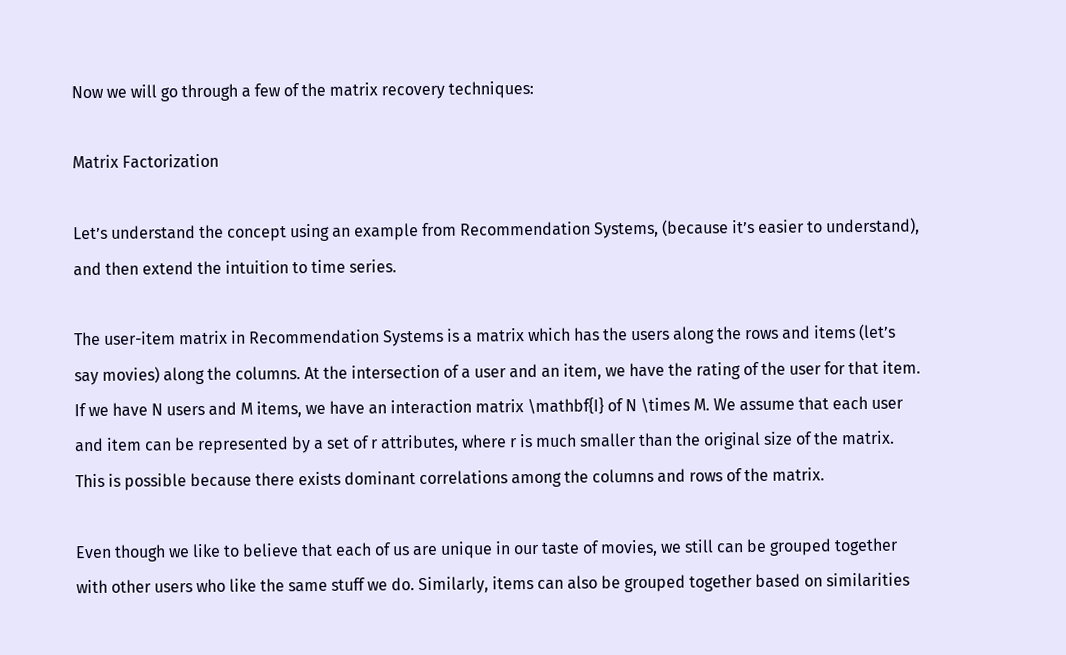Now we will go through a few of the matrix recovery techniques:

Matrix Factorization

Let’s understand the concept using an example from Recommendation Systems, (because it’s easier to understand), and then extend the intuition to time series.

The user-item matrix in Recommendation Systems is a matrix which has the users along the rows and items (let’s say movies) along the columns. At the intersection of a user and an item, we have the rating of the user for that item. If we have N users and M items, we have an interaction matrix \mathbf{I} of N \times M. We assume that each user and item can be represented by a set of r attributes, where r is much smaller than the original size of the matrix. This is possible because there exists dominant correlations among the columns and rows of the matrix.

Even though we like to believe that each of us are unique in our taste of movies, we still can be grouped together with other users who like the same stuff we do. Similarly, items can also be grouped together based on similarities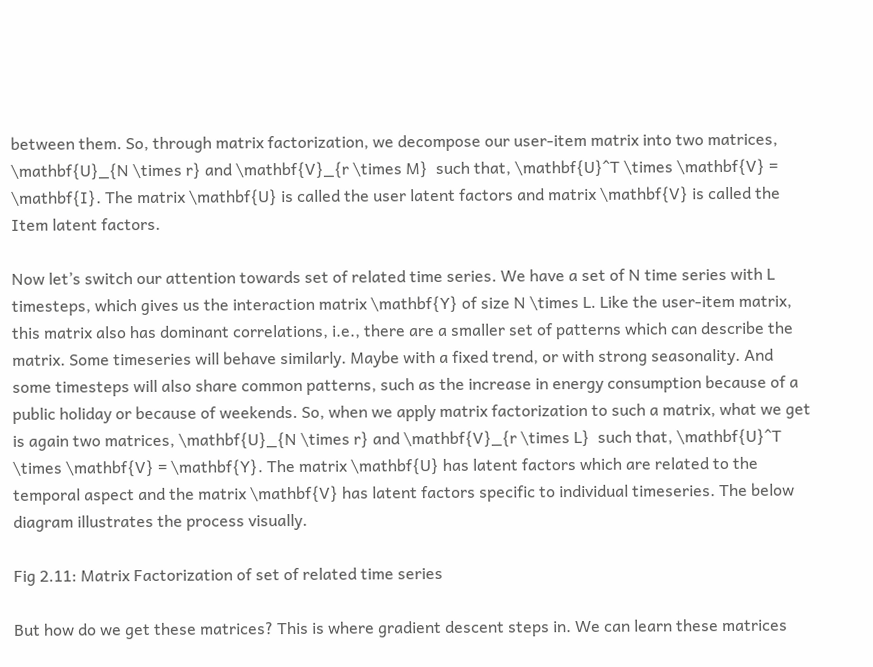between them. So, through matrix factorization, we decompose our user-item matrix into two matrices, \mathbf{U}_{N \times r} and \mathbf{V}_{r \times M}  such that, \mathbf{U}^T \times \mathbf{V} = \mathbf{I}. The matrix \mathbf{U} is called the user latent factors and matrix \mathbf{V} is called the Item latent factors.

Now let’s switch our attention towards set of related time series. We have a set of N time series with L timesteps, which gives us the interaction matrix \mathbf{Y} of size N \times L. Like the user-item matrix, this matrix also has dominant correlations, i.e., there are a smaller set of patterns which can describe the matrix. Some timeseries will behave similarly. Maybe with a fixed trend, or with strong seasonality. And some timesteps will also share common patterns, such as the increase in energy consumption because of a public holiday or because of weekends. So, when we apply matrix factorization to such a matrix, what we get is again two matrices, \mathbf{U}_{N \times r} and \mathbf{V}_{r \times L}  such that, \mathbf{U}^T \times \mathbf{V} = \mathbf{Y}. The matrix \mathbf{U} has latent factors which are related to the temporal aspect and the matrix \mathbf{V} has latent factors specific to individual timeseries. The below diagram illustrates the process visually.

Fig 2.11: Matrix Factorization of set of related time series

But how do we get these matrices? This is where gradient descent steps in. We can learn these matrices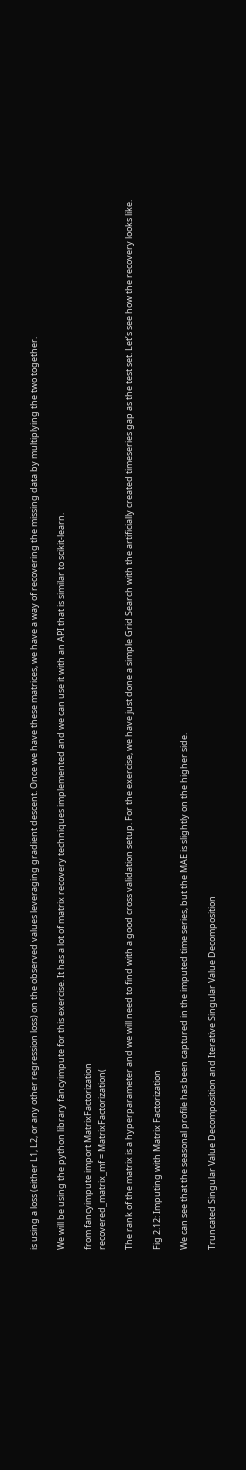is using a loss (either L1, L2, or any other regression loss) on the observed values leveraging gradient descent. Once we have these matrices, we have a way of recovering the missing data by multiplying the two together.

We will be using the python library fancyimpute for this exercise. It has a lot of matrix recovery techniques implemented and we can use it with an API that is similar to scikit-learn.

from fancyimpute import MatrixFactorization
recovered_matrix_mf = MatrixFactorization(

The rank of the matrix is a hyperparameter and we will need to find with a good cross validation setup. For the exercise, we have just done a simple Grid Search with the artificially created timeseries gap as the test set. Let’s see how the recovery looks like.

Fig 2.12: Imputing with Matrix Factorization

We can see that the seasonal profile has been captured in the imputed time series, but the MAE is slightly on the higher side.

Truncated Singular Value Decomposition and Iterative Singular Value Decomposition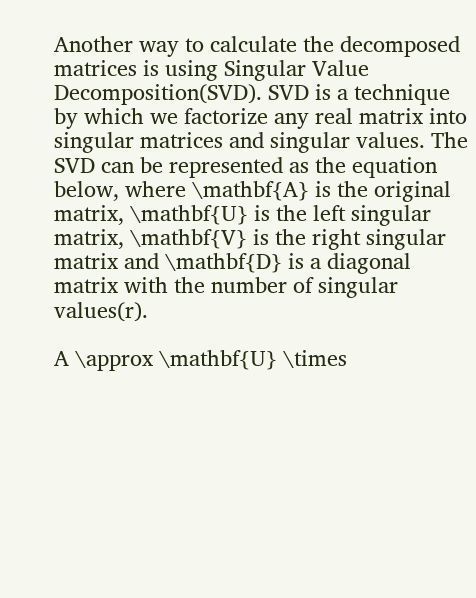Another way to calculate the decomposed matrices is using Singular Value Decomposition(SVD). SVD is a technique by which we factorize any real matrix into singular matrices and singular values. The SVD can be represented as the equation below, where \mathbf{A} is the original matrix, \mathbf{U} is the left singular matrix, \mathbf{V} is the right singular matrix and \mathbf{D} is a diagonal matrix with the number of singular values(r).

A \approx \mathbf{U} \times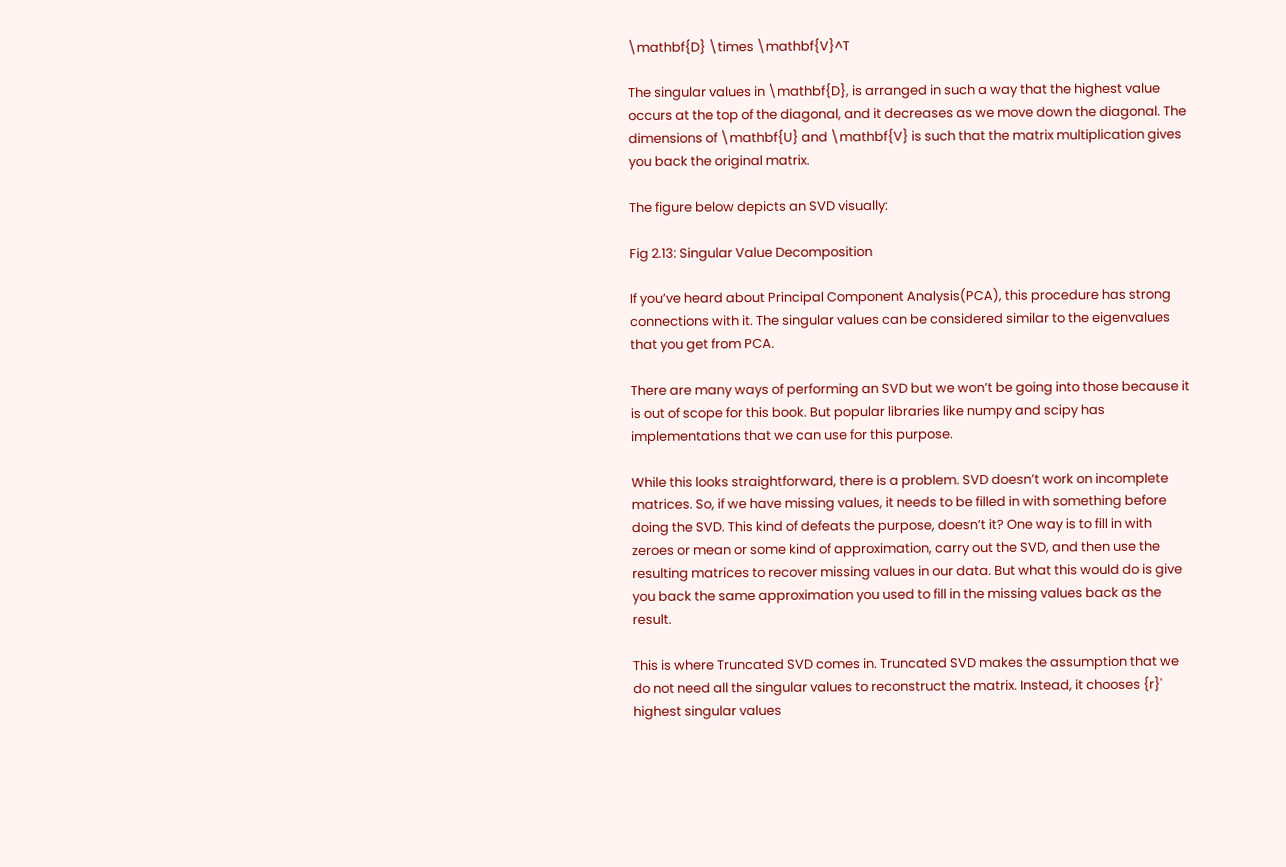\mathbf{D} \times \mathbf{V}^T

The singular values in \mathbf{D}, is arranged in such a way that the highest value occurs at the top of the diagonal, and it decreases as we move down the diagonal. The dimensions of \mathbf{U} and \mathbf{V} is such that the matrix multiplication gives you back the original matrix.

The figure below depicts an SVD visually:

Fig 2.13: Singular Value Decomposition

If you’ve heard about Principal Component Analysis(PCA), this procedure has strong connections with it. The singular values can be considered similar to the eigenvalues that you get from PCA.

There are many ways of performing an SVD but we won’t be going into those because it is out of scope for this book. But popular libraries like numpy and scipy has implementations that we can use for this purpose.

While this looks straightforward, there is a problem. SVD doesn’t work on incomplete matrices. So, if we have missing values, it needs to be filled in with something before doing the SVD. This kind of defeats the purpose, doesn’t it? One way is to fill in with zeroes or mean or some kind of approximation, carry out the SVD, and then use the resulting matrices to recover missing values in our data. But what this would do is give you back the same approximation you used to fill in the missing values back as the result.

This is where Truncated SVD comes in. Truncated SVD makes the assumption that we do not need all the singular values to reconstruct the matrix. Instead, it chooses {r}' highest singular values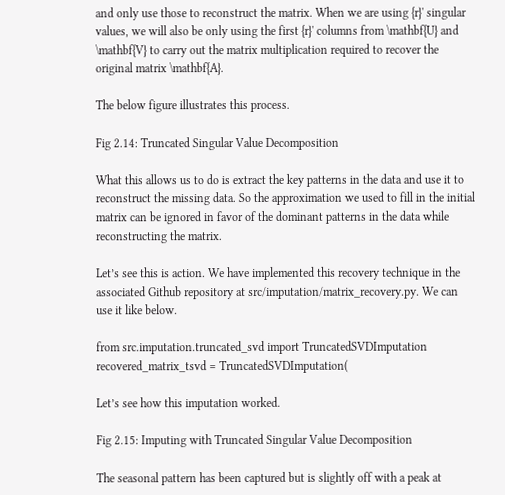and only use those to reconstruct the matrix. When we are using {r}' singular values, we will also be only using the first {r}' columns from \mathbf{U} and \mathbf{V} to carry out the matrix multiplication required to recover the original matrix \mathbf{A}.

The below figure illustrates this process.

Fig 2.14: Truncated Singular Value Decomposition

What this allows us to do is extract the key patterns in the data and use it to reconstruct the missing data. So the approximation we used to fill in the initial matrix can be ignored in favor of the dominant patterns in the data while reconstructing the matrix.

Let’s see this is action. We have implemented this recovery technique in the associated Github repository at src/imputation/matrix_recovery.py. We can use it like below.

from src.imputation.truncated_svd import TruncatedSVDImputation
recovered_matrix_tsvd = TruncatedSVDImputation(

Let’s see how this imputation worked.

Fig 2.15: Imputing with Truncated Singular Value Decomposition

The seasonal pattern has been captured but is slightly off with a peak at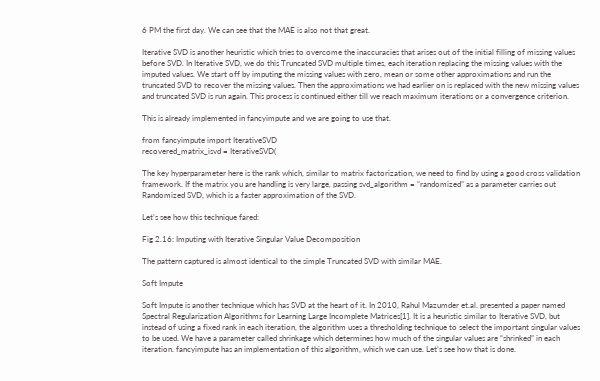6 PM the first day. We can see that the MAE is also not that great.

Iterative SVD is another heuristic which tries to overcome the inaccuracies that arises out of the initial filling of missing values before SVD. In Iterative SVD, we do this Truncated SVD multiple times, each iteration replacing the missing values with the imputed values. We start off by imputing the missing values with zero, mean or some other approximations and run the truncated SVD to recover the missing values. Then the approximations we had earlier on is replaced with the new missing values and truncated SVD is run again. This process is continued either till we reach maximum iterations or a convergence criterion.

This is already implemented in fancyimpute and we are going to use that.

from fancyimpute import IterativeSVD
recovered_matrix_isvd = IterativeSVD(

The key hyperparameter here is the rank which, similar to matrix factorization, we need to find by using a good cross validation framework. If the matrix you are handling is very large, passing svd_algorithm = “randomized” as a parameter carries out Randomized SVD, which is a faster approximation of the SVD.

Let’s see how this technique fared:

Fig 2.16: Imputing with Iterative Singular Value Decomposition

The pattern captured is almost identical to the simple Truncated SVD with similar MAE.

Soft Impute

Soft Impute is another technique which has SVD at the heart of it. In 2010, Rahul Mazumder et.al. presented a paper named Spectral Regularization Algorithms for Learning Large Incomplete Matrices[1]. It is a heuristic similar to Iterative SVD, but instead of using a fixed rank in each iteration, the algorithm uses a thresholding technique to select the important singular values to be used. We have a parameter called shrinkage which determines how much of the singular values are “shrinked” in each iteration. fancyimpute has an implementation of this algorithm, which we can use. Let’s see how that is done.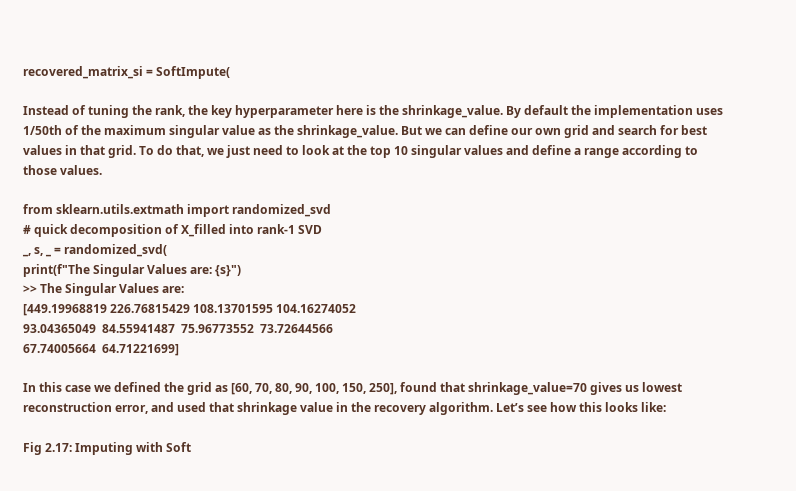recovered_matrix_si = SoftImpute(

Instead of tuning the rank, the key hyperparameter here is the shrinkage_value. By default the implementation uses 1/50th of the maximum singular value as the shrinkage_value. But we can define our own grid and search for best values in that grid. To do that, we just need to look at the top 10 singular values and define a range according to those values.

from sklearn.utils.extmath import randomized_svd
# quick decomposition of X_filled into rank-1 SVD
_, s, _ = randomized_svd(
print(f"The Singular Values are: {s}")
>> The Singular Values are:
[449.19968819 226.76815429 108.13701595 104.16274052
93.04365049  84.55941487  75.96773552  73.72644566
67.74005664  64.71221699]

In this case we defined the grid as [60, 70, 80, 90, 100, 150, 250], found that shrinkage_value=70 gives us lowest reconstruction error, and used that shrinkage value in the recovery algorithm. Let’s see how this looks like:

Fig 2.17: Imputing with Soft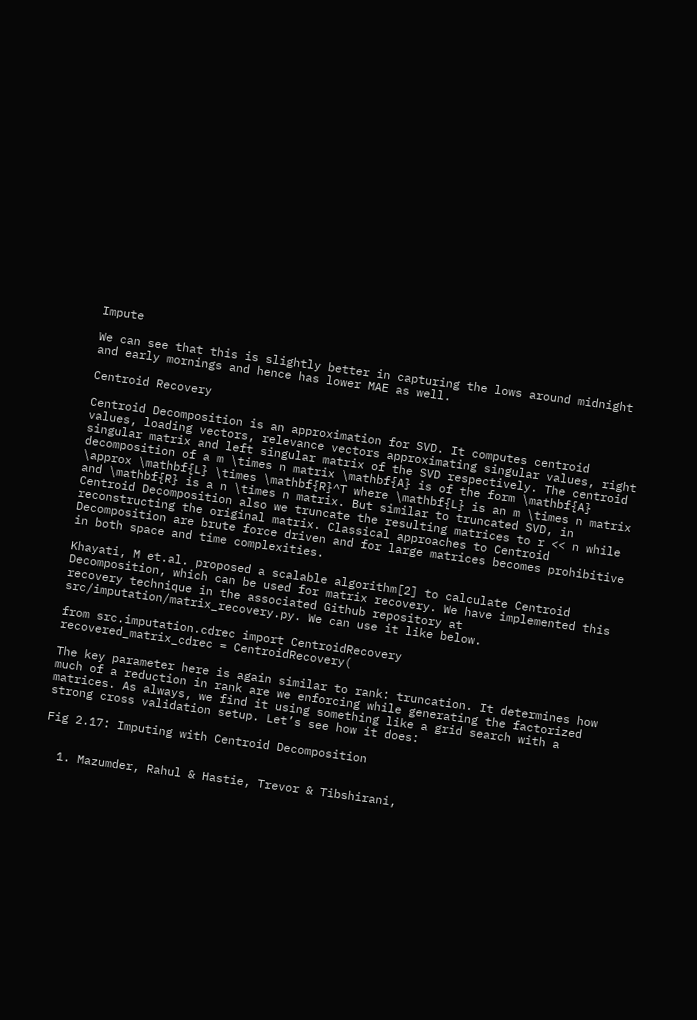Impute

We can see that this is slightly better in capturing the lows around midnight and early mornings and hence has lower MAE as well.

Centroid Recovery

Centroid Decomposition is an approximation for SVD. It computes centroid values, loading vectors, relevance vectors approximating singular values, right singular matrix and left singular matrix of the SVD respectively. The centroid decomposition of a m \times n matrix \mathbf{A} is of the form \mathbf{A} \approx \mathbf{L} \times \mathbf{R}^T where \mathbf{L} is an m \times n matrix and \mathbf{R} is a n \times n matrix. But similar to truncated SVD, in Centroid Decomposition also we truncate the resulting matrices to r << n while reconstructing the original matrix. Classical approaches to Centroid Decomposition are brute force driven and for large matrices becomes prohibitive in both space and time complexities.

Khayati, M et.al. proposed a scalable algorithm[2] to calculate Centroid Decomposition, which can be used for matrix recovery. We have implemented this recovery technique in the associated Github repository at src/imputation/matrix_recovery.py. We can use it like below.

from src.imputation.cdrec import CentroidRecovery
recovered_matrix_cdrec = CentroidRecovery(

The key parameter here is again similar to rank: truncation. It determines how much of a reduction in rank are we enforcing while generating the factorized matrices. As always, we find it using something like a grid search with a strong cross validation setup. Let’s see how it does:

Fig 2.17: Imputing with Centroid Decomposition


  1. Mazumder, Rahul & Hastie, Trevor & Tibshirani,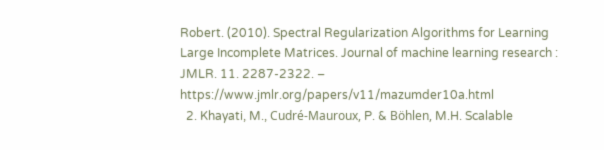Robert. (2010). Spectral Regularization Algorithms for Learning Large Incomplete Matrices. Journal of machine learning research : JMLR. 11. 2287-2322. – https://www.jmlr.org/papers/v11/mazumder10a.html
  2. Khayati, M., Cudré-Mauroux, P. & Böhlen, M.H. Scalable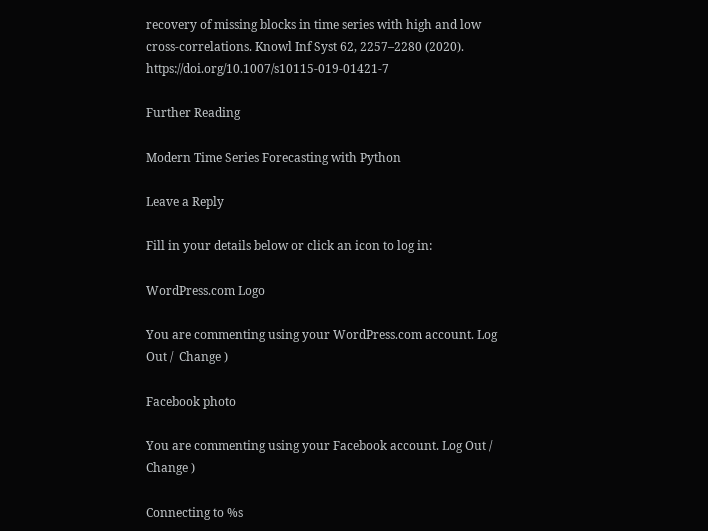recovery of missing blocks in time series with high and low cross-correlations. Knowl Inf Syst 62, 2257–2280 (2020). https://doi.org/10.1007/s10115-019-01421-7

Further Reading

Modern Time Series Forecasting with Python

Leave a Reply

Fill in your details below or click an icon to log in:

WordPress.com Logo

You are commenting using your WordPress.com account. Log Out /  Change )

Facebook photo

You are commenting using your Facebook account. Log Out /  Change )

Connecting to %s